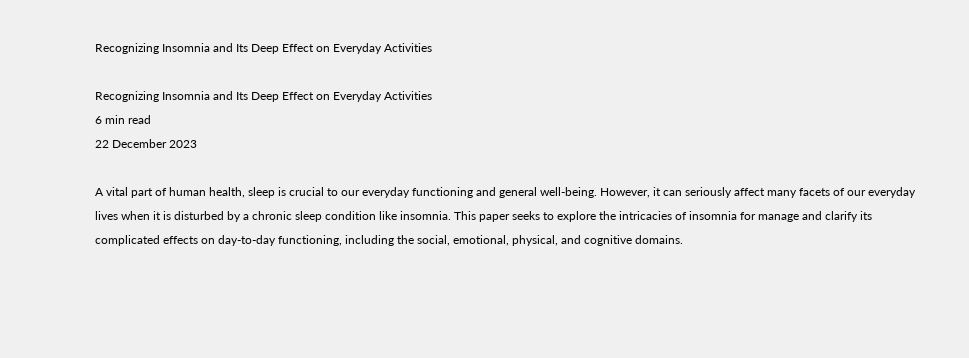Recognizing Insomnia and Its Deep Effect on Everyday Activities

Recognizing Insomnia and Its Deep Effect on Everyday Activities
6 min read
22 December 2023

A vital part of human health, sleep is crucial to our everyday functioning and general well-being. However, it can seriously affect many facets of our everyday lives when it is disturbed by a chronic sleep condition like insomnia. This paper seeks to explore the intricacies of insomnia for manage and clarify its complicated effects on day-to-day functioning, including the social, emotional, physical, and cognitive domains.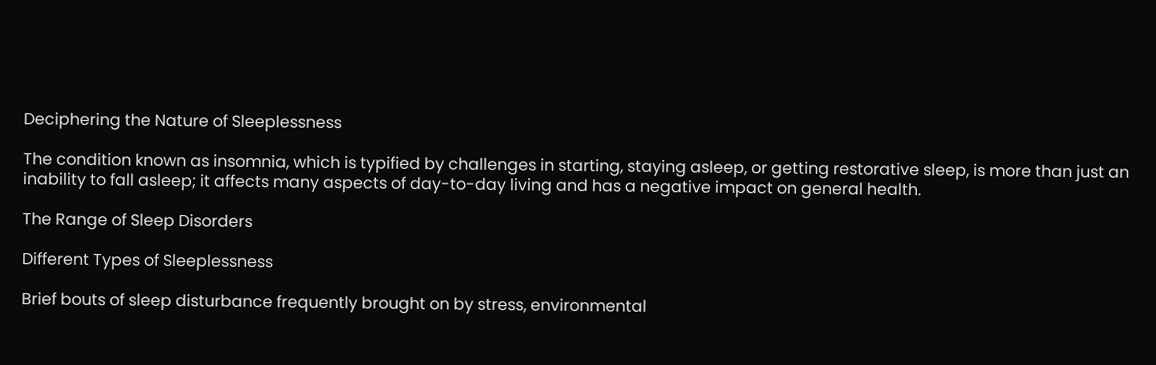Deciphering the Nature of Sleeplessness

The condition known as insomnia, which is typified by challenges in starting, staying asleep, or getting restorative sleep, is more than just an inability to fall asleep; it affects many aspects of day-to-day living and has a negative impact on general health.

The Range of Sleep Disorders

Different Types of Sleeplessness

Brief bouts of sleep disturbance frequently brought on by stress, environmental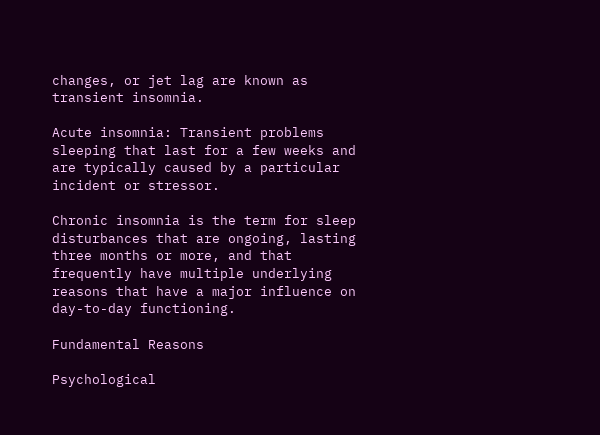changes, or jet lag are known as transient insomnia.

Acute insomnia: Transient problems sleeping that last for a few weeks and are typically caused by a particular incident or stressor.

Chronic insomnia is the term for sleep disturbances that are ongoing, lasting three months or more, and that frequently have multiple underlying reasons that have a major influence on day-to-day functioning.

Fundamental Reasons

Psychological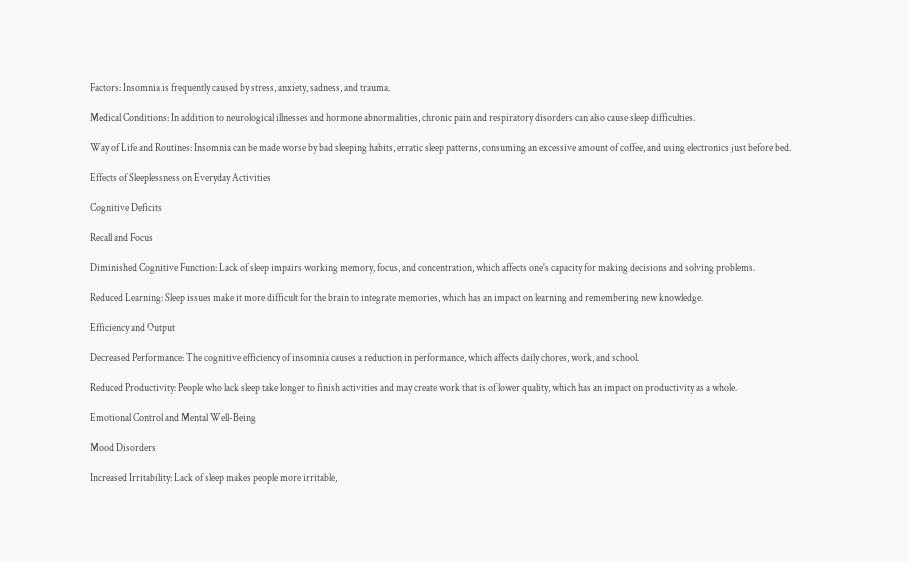Factors: Insomnia is frequently caused by stress, anxiety, sadness, and trauma.

Medical Conditions: In addition to neurological illnesses and hormone abnormalities, chronic pain and respiratory disorders can also cause sleep difficulties.

Way of Life and Routines: Insomnia can be made worse by bad sleeping habits, erratic sleep patterns, consuming an excessive amount of coffee, and using electronics just before bed.

Effects of Sleeplessness on Everyday Activities

Cognitive Deficits

Recall and Focus

Diminished Cognitive Function: Lack of sleep impairs working memory, focus, and concentration, which affects one's capacity for making decisions and solving problems.

Reduced Learning: Sleep issues make it more difficult for the brain to integrate memories, which has an impact on learning and remembering new knowledge.

Efficiency and Output

Decreased Performance: The cognitive efficiency of insomnia causes a reduction in performance, which affects daily chores, work, and school.

Reduced Productivity: People who lack sleep take longer to finish activities and may create work that is of lower quality, which has an impact on productivity as a whole.

Emotional Control and Mental Well-Being

Mood Disorders

Increased Irritability: Lack of sleep makes people more irritable,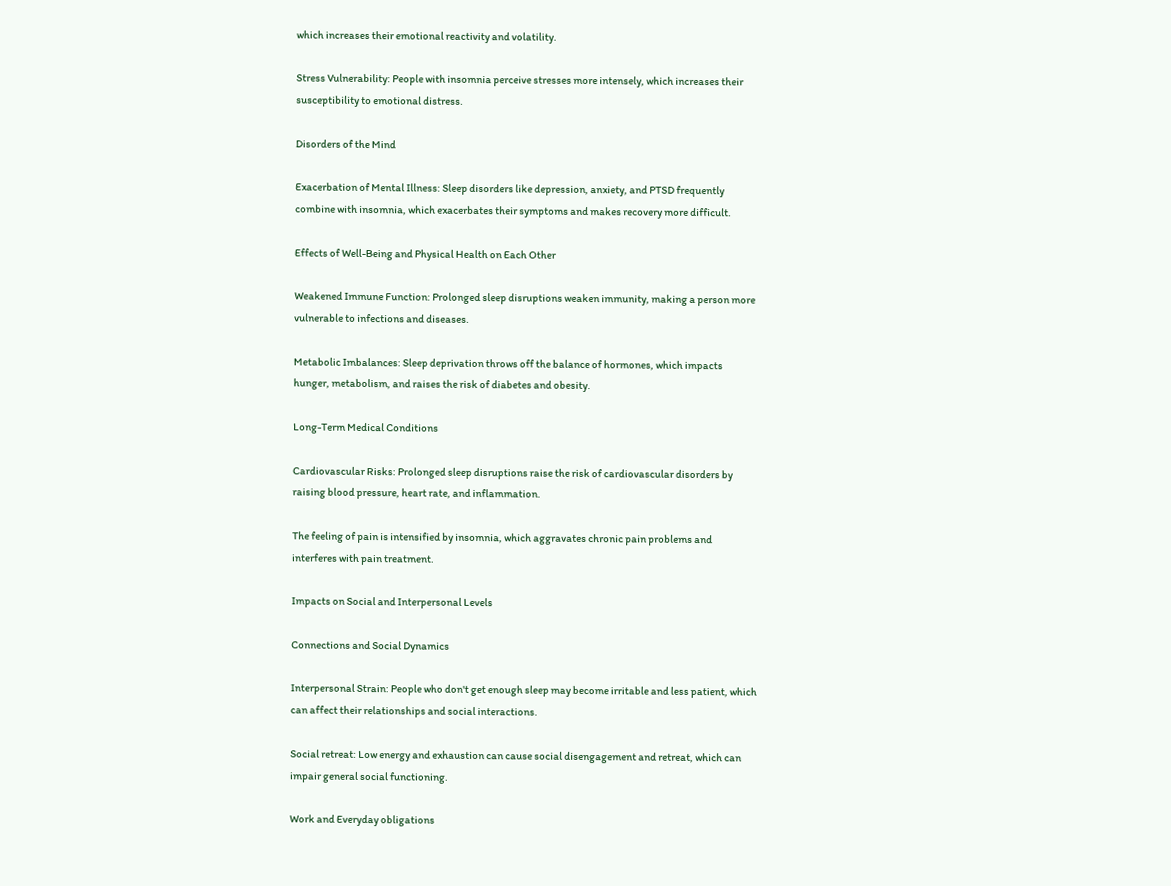which increases their emotional reactivity and volatility.

Stress Vulnerability: People with insomnia perceive stresses more intensely, which increases their susceptibility to emotional distress.

Disorders of the Mind

Exacerbation of Mental Illness: Sleep disorders like depression, anxiety, and PTSD frequently combine with insomnia, which exacerbates their symptoms and makes recovery more difficult.

Effects of Well-Being and Physical Health on Each Other

Weakened Immune Function: Prolonged sleep disruptions weaken immunity, making a person more vulnerable to infections and diseases.

Metabolic Imbalances: Sleep deprivation throws off the balance of hormones, which impacts hunger, metabolism, and raises the risk of diabetes and obesity.

Long-Term Medical Conditions

Cardiovascular Risks: Prolonged sleep disruptions raise the risk of cardiovascular disorders by raising blood pressure, heart rate, and inflammation.

The feeling of pain is intensified by insomnia, which aggravates chronic pain problems and interferes with pain treatment.

Impacts on Social and Interpersonal Levels

Connections and Social Dynamics

Interpersonal Strain: People who don't get enough sleep may become irritable and less patient, which can affect their relationships and social interactions.

Social retreat: Low energy and exhaustion can cause social disengagement and retreat, which can impair general social functioning.

Work and Everyday obligations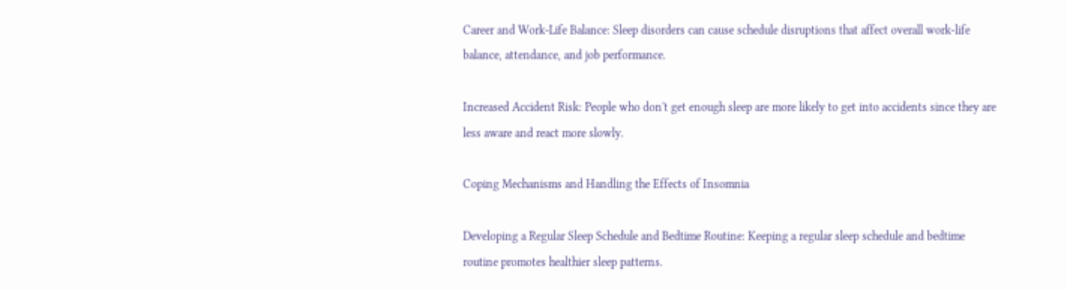Career and Work-Life Balance: Sleep disorders can cause schedule disruptions that affect overall work-life balance, attendance, and job performance.

Increased Accident Risk: People who don't get enough sleep are more likely to get into accidents since they are less aware and react more slowly.

Coping Mechanisms and Handling the Effects of Insomnia

Developing a Regular Sleep Schedule and Bedtime Routine: Keeping a regular sleep schedule and bedtime routine promotes healthier sleep patterns.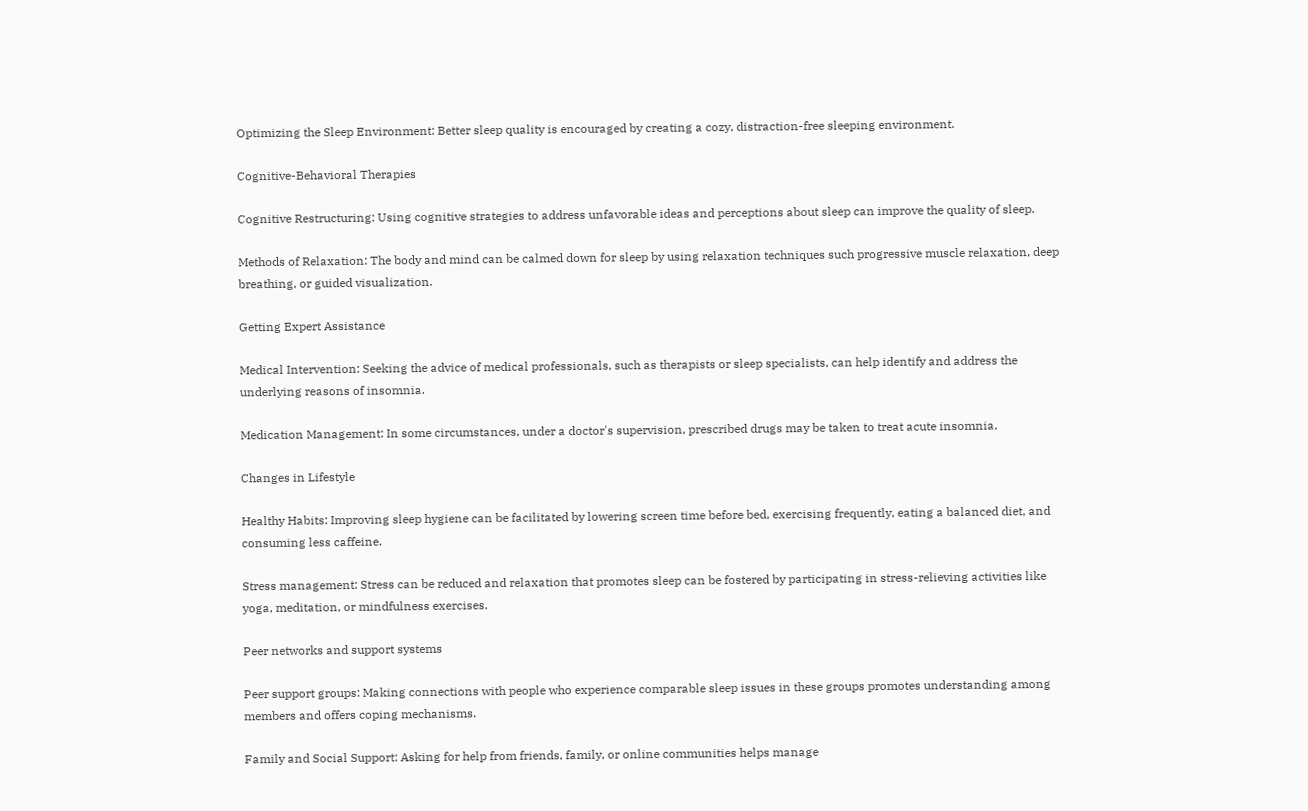Optimizing the Sleep Environment: Better sleep quality is encouraged by creating a cozy, distraction-free sleeping environment.

Cognitive-Behavioral Therapies

Cognitive Restructuring: Using cognitive strategies to address unfavorable ideas and perceptions about sleep can improve the quality of sleep.

Methods of Relaxation: The body and mind can be calmed down for sleep by using relaxation techniques such progressive muscle relaxation, deep breathing, or guided visualization.

Getting Expert Assistance

Medical Intervention: Seeking the advice of medical professionals, such as therapists or sleep specialists, can help identify and address the underlying reasons of insomnia.

Medication Management: In some circumstances, under a doctor's supervision, prescribed drugs may be taken to treat acute insomnia.

Changes in Lifestyle

Healthy Habits: Improving sleep hygiene can be facilitated by lowering screen time before bed, exercising frequently, eating a balanced diet, and consuming less caffeine.

Stress management: Stress can be reduced and relaxation that promotes sleep can be fostered by participating in stress-relieving activities like yoga, meditation, or mindfulness exercises.

Peer networks and support systems

Peer support groups: Making connections with people who experience comparable sleep issues in these groups promotes understanding among members and offers coping mechanisms.

Family and Social Support: Asking for help from friends, family, or online communities helps manage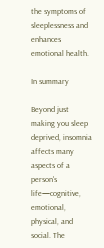the symptoms of sleeplessness and enhances emotional health.

In summary

Beyond just making you sleep deprived, insomnia affects many aspects of a person's life—cognitive, emotional, physical, and social. The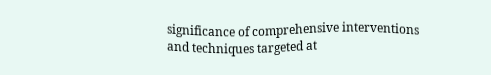significance of comprehensive interventions and techniques targeted at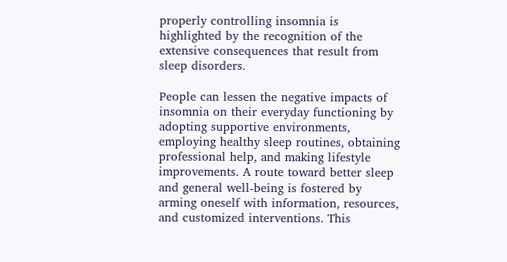properly controlling insomnia is highlighted by the recognition of the extensive consequences that result from sleep disorders.

People can lessen the negative impacts of insomnia on their everyday functioning by adopting supportive environments, employing healthy sleep routines, obtaining professional help, and making lifestyle improvements. A route toward better sleep and general well-being is fostered by arming oneself with information, resources, and customized interventions. This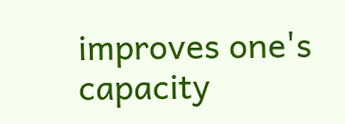improves one's capacity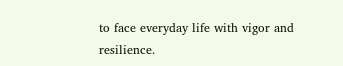to face everyday life with vigor and resilience.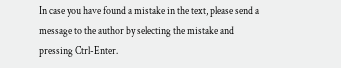In case you have found a mistake in the text, please send a message to the author by selecting the mistake and pressing Ctrl-Enter.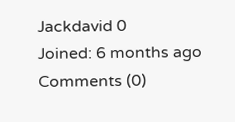Jackdavid 0
Joined: 6 months ago
Comments (0)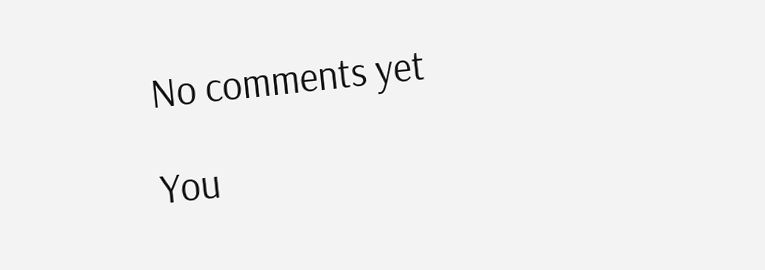No comments yet

You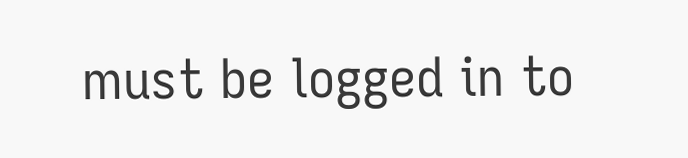must be logged in to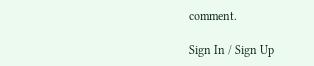comment.

Sign In / Sign Up